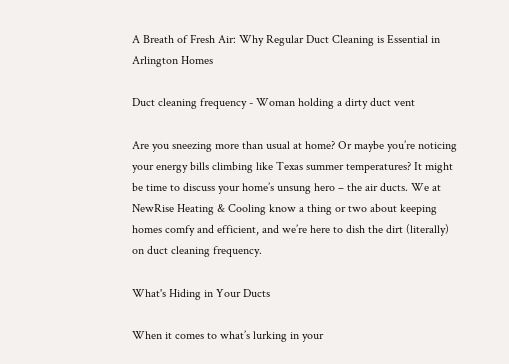A Breath of Fresh Air: Why Regular Duct Cleaning is Essential in Arlington Homes

Duct cleaning frequency - Woman holding a dirty duct vent

Are you sneezing more than usual at home? Or maybe you’re noticing your energy bills climbing like Texas summer temperatures? It might be time to discuss your home’s unsung hero – the air ducts. We at NewRise Heating & Cooling know a thing or two about keeping homes comfy and efficient, and we’re here to dish the dirt (literally) on duct cleaning frequency.

What's Hiding in Your Ducts

When it comes to what’s lurking in your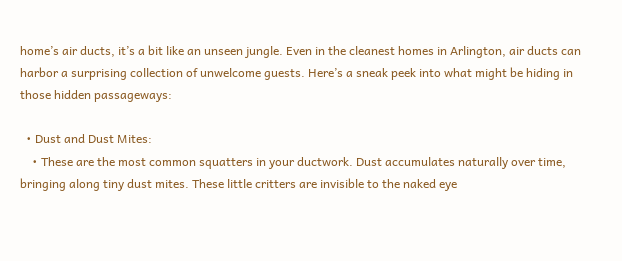home’s air ducts, it’s a bit like an unseen jungle. Even in the cleanest homes in Arlington, air ducts can harbor a surprising collection of unwelcome guests. Here’s a sneak peek into what might be hiding in those hidden passageways:

  • Dust and Dust Mites:
    • These are the most common squatters in your ductwork. Dust accumulates naturally over time, bringing along tiny dust mites. These little critters are invisible to the naked eye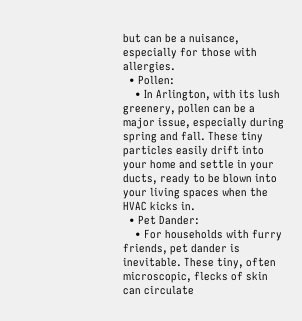but can be a nuisance, especially for those with allergies.
  • Pollen:
    • In Arlington, with its lush greenery, pollen can be a major issue, especially during spring and fall. These tiny particles easily drift into your home and settle in your ducts, ready to be blown into your living spaces when the HVAC kicks in.
  • Pet Dander:
    • For households with furry friends, pet dander is inevitable. These tiny, often microscopic, flecks of skin can circulate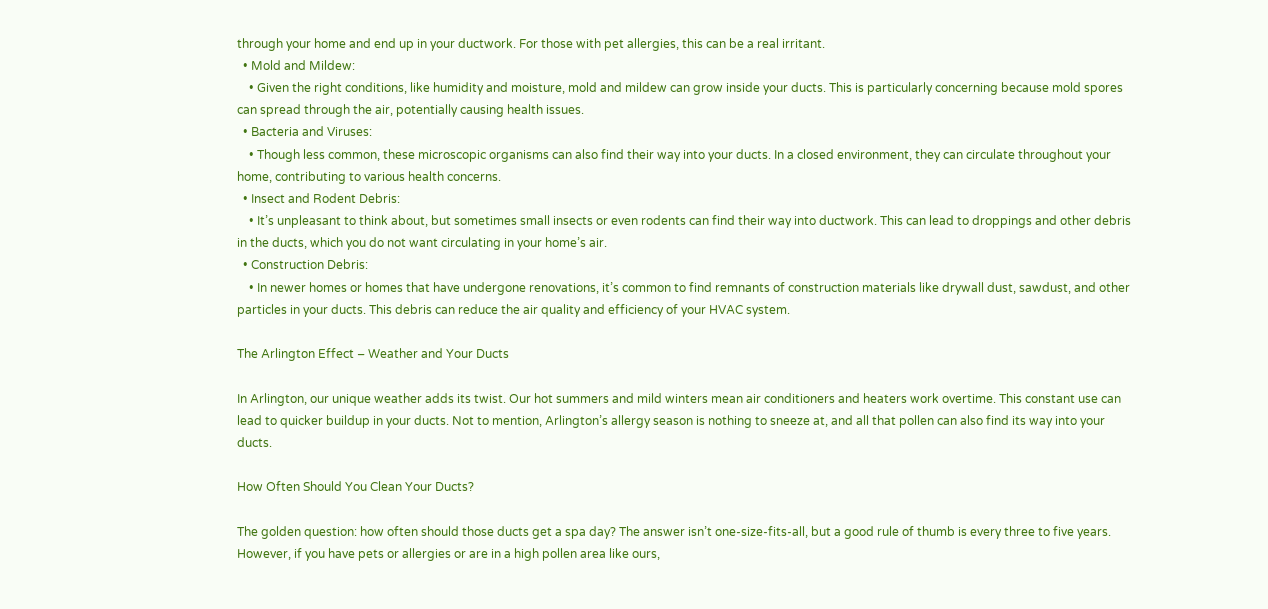through your home and end up in your ductwork. For those with pet allergies, this can be a real irritant.
  • Mold and Mildew:
    • Given the right conditions, like humidity and moisture, mold and mildew can grow inside your ducts. This is particularly concerning because mold spores can spread through the air, potentially causing health issues.
  • Bacteria and Viruses:
    • Though less common, these microscopic organisms can also find their way into your ducts. In a closed environment, they can circulate throughout your home, contributing to various health concerns.
  • Insect and Rodent Debris:
    • It’s unpleasant to think about, but sometimes small insects or even rodents can find their way into ductwork. This can lead to droppings and other debris in the ducts, which you do not want circulating in your home’s air.
  • Construction Debris:
    • In newer homes or homes that have undergone renovations, it’s common to find remnants of construction materials like drywall dust, sawdust, and other particles in your ducts. This debris can reduce the air quality and efficiency of your HVAC system.

The Arlington Effect – Weather and Your Ducts

In Arlington, our unique weather adds its twist. Our hot summers and mild winters mean air conditioners and heaters work overtime. This constant use can lead to quicker buildup in your ducts. Not to mention, Arlington’s allergy season is nothing to sneeze at, and all that pollen can also find its way into your ducts.

How Often Should You Clean Your Ducts?

The golden question: how often should those ducts get a spa day? The answer isn’t one-size-fits-all, but a good rule of thumb is every three to five years. However, if you have pets or allergies or are in a high pollen area like ours,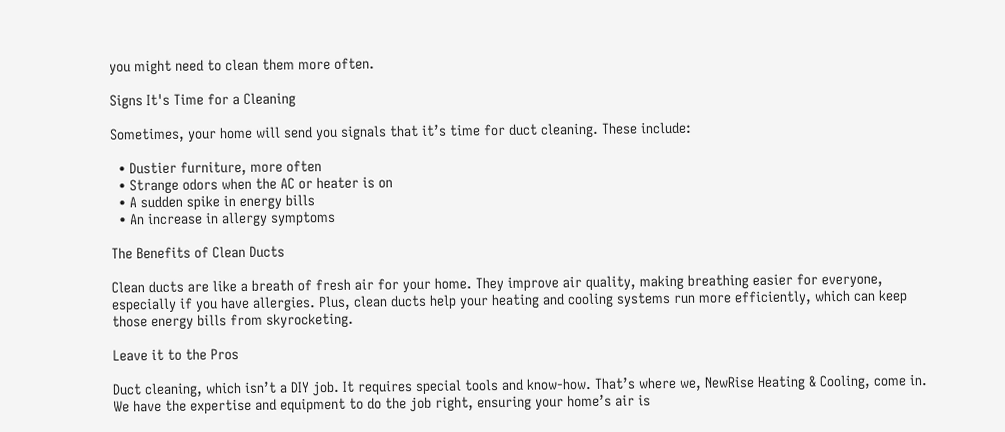you might need to clean them more often.

Signs It's Time for a Cleaning

Sometimes, your home will send you signals that it’s time for duct cleaning. These include:

  • Dustier furniture, more often
  • Strange odors when the AC or heater is on
  • A sudden spike in energy bills
  • An increase in allergy symptoms

The Benefits of Clean Ducts

Clean ducts are like a breath of fresh air for your home. They improve air quality, making breathing easier for everyone, especially if you have allergies. Plus, clean ducts help your heating and cooling systems run more efficiently, which can keep those energy bills from skyrocketing.

Leave it to the Pros

Duct cleaning, which isn’t a DIY job. It requires special tools and know-how. That’s where we, NewRise Heating & Cooling, come in. We have the expertise and equipment to do the job right, ensuring your home’s air is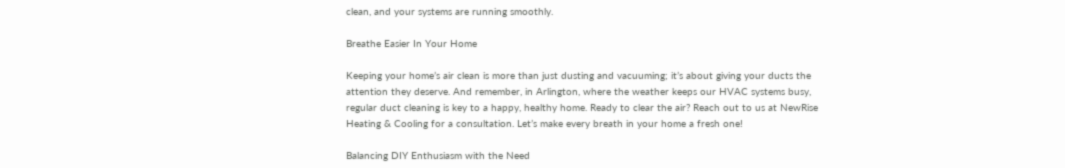clean, and your systems are running smoothly.

Breathe Easier In Your Home

Keeping your home’s air clean is more than just dusting and vacuuming; it’s about giving your ducts the attention they deserve. And remember, in Arlington, where the weather keeps our HVAC systems busy, regular duct cleaning is key to a happy, healthy home. Ready to clear the air? Reach out to us at NewRise Heating & Cooling for a consultation. Let’s make every breath in your home a fresh one!

Balancing DIY Enthusiasm with the Need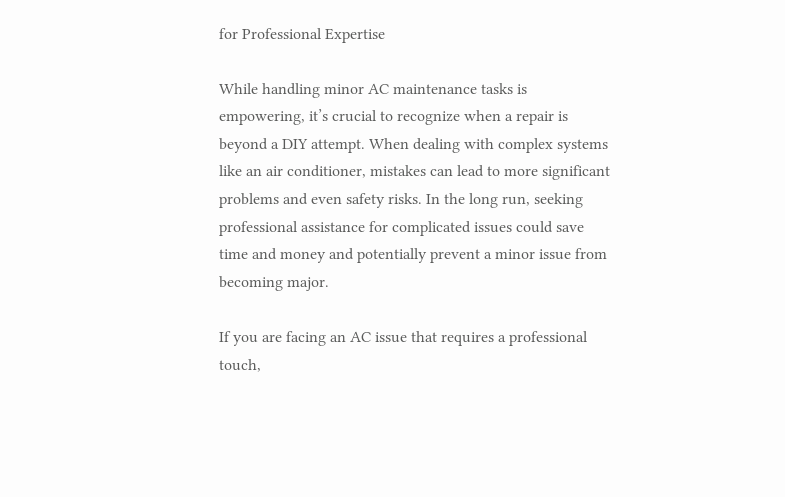for Professional Expertise

While handling minor AC maintenance tasks is empowering, it’s crucial to recognize when a repair is beyond a DIY attempt. When dealing with complex systems like an air conditioner, mistakes can lead to more significant problems and even safety risks. In the long run, seeking professional assistance for complicated issues could save time and money and potentially prevent a minor issue from becoming major.

If you are facing an AC issue that requires a professional touch,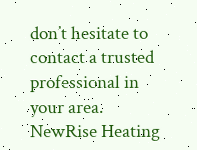don’t hesitate to contact a trusted professional in your area. NewRise Heating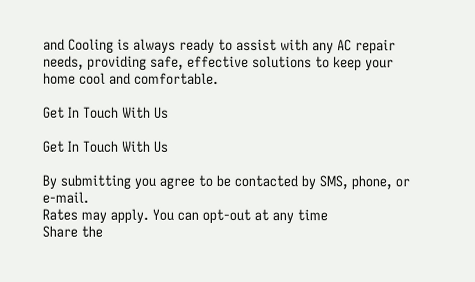and Cooling is always ready to assist with any AC repair needs, providing safe, effective solutions to keep your home cool and comfortable.

Get In Touch With Us

Get In Touch With Us

By submitting you agree to be contacted by SMS, phone, or e-mail.
Rates may apply. You can opt-out at any time
Share the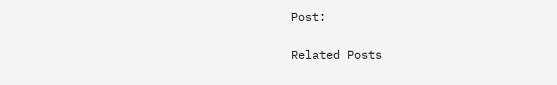Post:

Related Posts